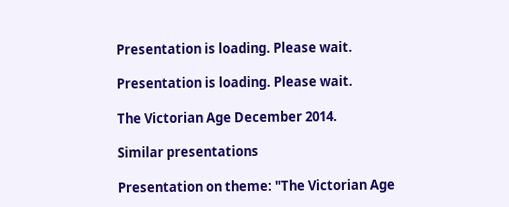Presentation is loading. Please wait.

Presentation is loading. Please wait.

The Victorian Age December 2014.

Similar presentations

Presentation on theme: "The Victorian Age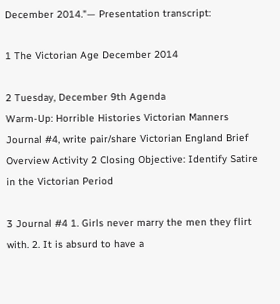December 2014."— Presentation transcript:

1 The Victorian Age December 2014

2 Tuesday, December 9th Agenda
Warm-Up: Horrible Histories Victorian Manners Journal #4, write pair/share Victorian England Brief Overview Activity 2 Closing Objective: Identify Satire in the Victorian Period

3 Journal #4 1. Girls never marry the men they flirt with. 2. It is absurd to have a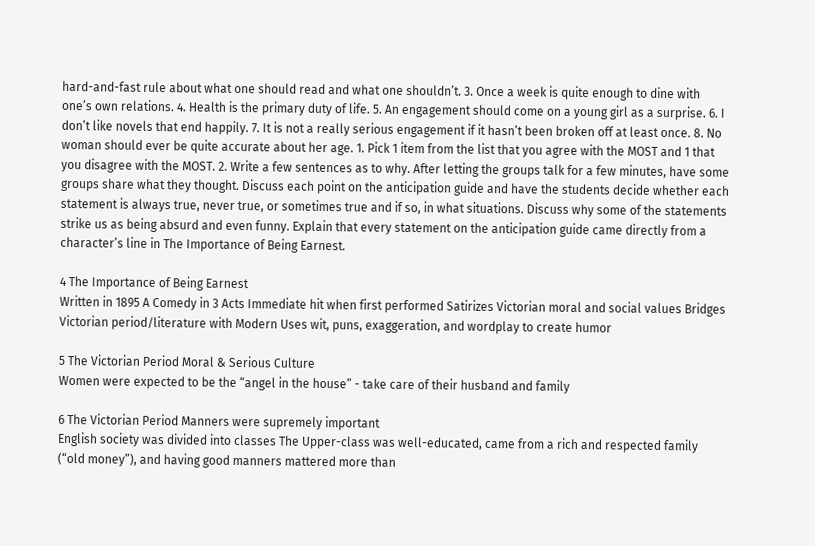hard-and-fast rule about what one should read and what one shouldn’t. 3. Once a week is quite enough to dine with one’s own relations. 4. Health is the primary duty of life. 5. An engagement should come on a young girl as a surprise. 6. I don’t like novels that end happily. 7. It is not a really serious engagement if it hasn’t been broken off at least once. 8. No woman should ever be quite accurate about her age. 1. Pick 1 item from the list that you agree with the MOST and 1 that you disagree with the MOST. 2. Write a few sentences as to why. After letting the groups talk for a few minutes, have some groups share what they thought. Discuss each point on the anticipation guide and have the students decide whether each statement is always true, never true, or sometimes true and if so, in what situations. Discuss why some of the statements strike us as being absurd and even funny. Explain that every statement on the anticipation guide came directly from a character’s line in The Importance of Being Earnest.

4 The Importance of Being Earnest
Written in 1895 A Comedy in 3 Acts Immediate hit when first performed Satirizes Victorian moral and social values Bridges Victorian period/literature with Modern Uses wit, puns, exaggeration, and wordplay to create humor

5 The Victorian Period Moral & Serious Culture
Women were expected to be the “angel in the house” - take care of their husband and family

6 The Victorian Period Manners were supremely important
English society was divided into classes The Upper-class was well-educated, came from a rich and respected family (“old money”), and having good manners mattered more than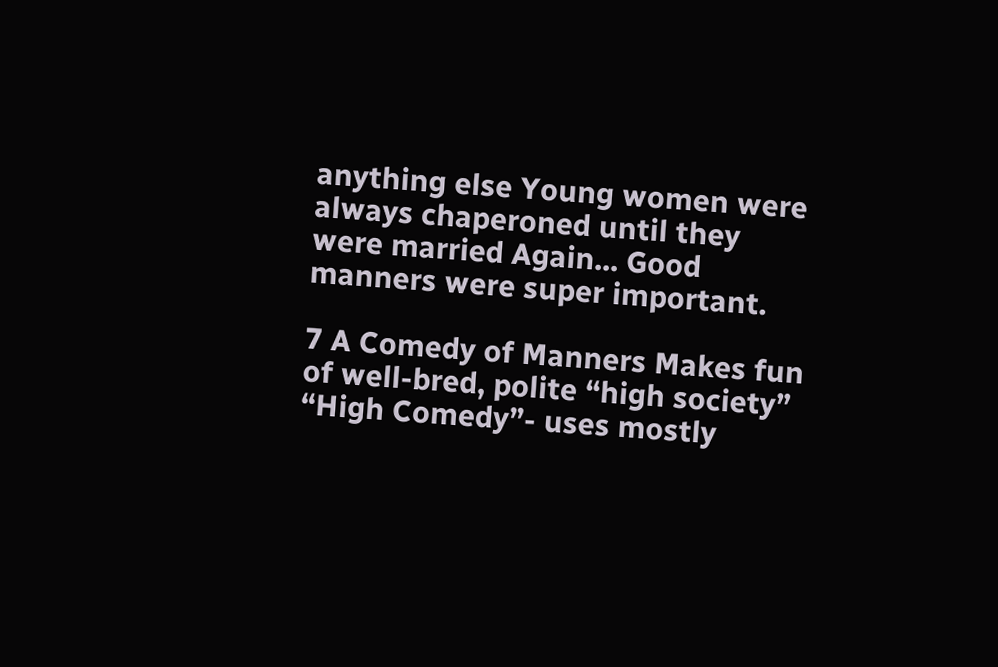anything else Young women were always chaperoned until they were married Again... Good manners were super important.

7 A Comedy of Manners Makes fun of well-bred, polite “high society”
“High Comedy”- uses mostly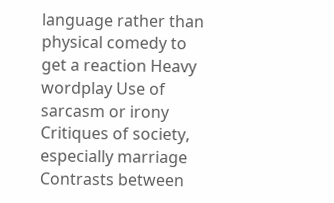language rather than physical comedy to get a reaction Heavy wordplay Use of sarcasm or irony Critiques of society, especially marriage Contrasts between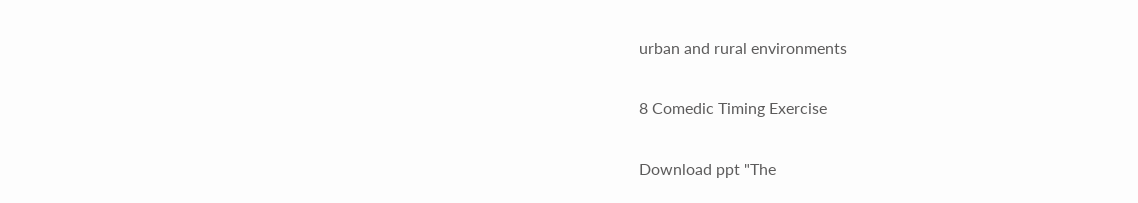urban and rural environments

8 Comedic Timing Exercise

Download ppt "The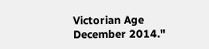Victorian Age December 2014."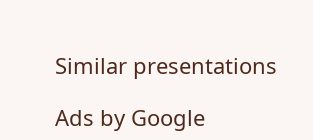Similar presentations

Ads by Google